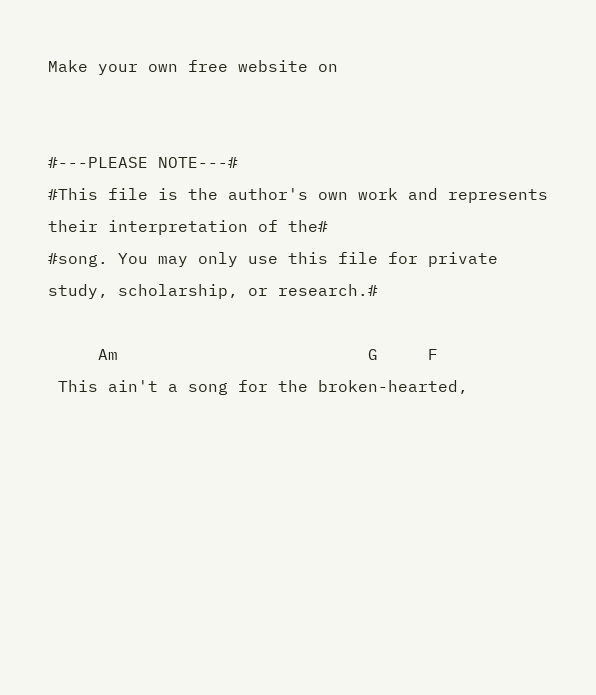Make your own free website on


#---PLEASE NOTE---#
#This file is the author's own work and represents their interpretation of the#
#song. You may only use this file for private study, scholarship, or research.#

     Am                         G     F
 This ain't a song for the broken-hearted,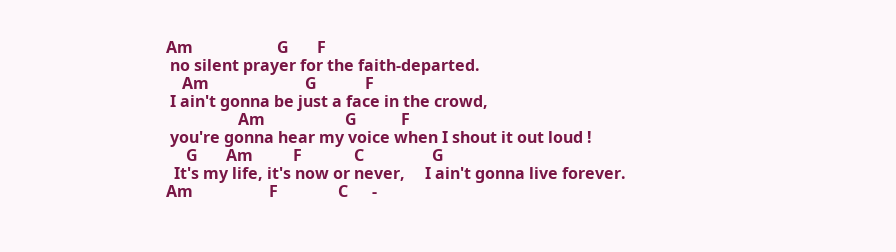Am                     G       F
 no silent prayer for the faith-departed.
    Am                        G            F
 I ain't gonna be just a face in the crowd,
                  Am                    G           F
 you're gonna hear my voice when I shout it out loud !
     G       Am          F             C                 G
  It's my life, it's now or never,     I ain't gonna live forever.
Am                   F               C      -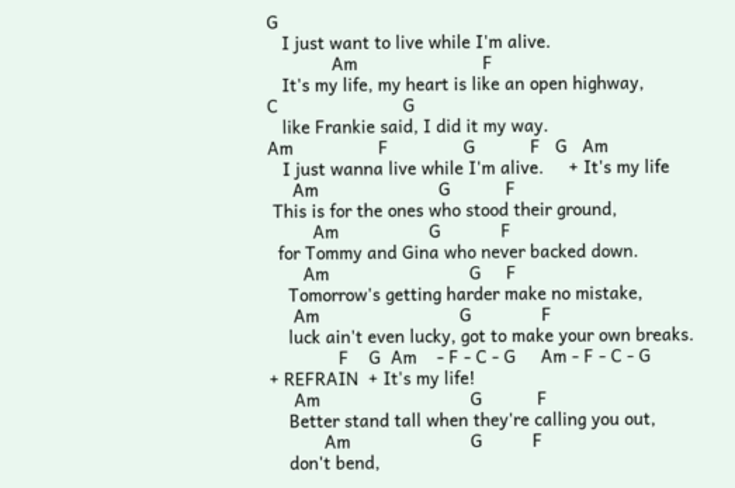G
   I just want to live while I'm alive.
             Am                         F
   It's my life, my heart is like an open highway,
C                         G
   like Frankie said, I did it my way.
Am                 F               G           F   G   Am
   I just wanna live while I'm alive.     + It's my life
     Am                        G           F
 This is for the ones who stood their ground,
         Am                  G            F
  for Tommy and Gina who never backed down.
       Am                            G     F
    Tomorrow's getting harder make no mistake,
     Am                            G              F
    luck ain't even lucky, got to make your own breaks.
              F    G  Am    - F - C - G     Am - F - C - G
+ REFRAIN  + It's my life!
     Am                              G           F
    Better stand tall when they're calling you out,
           Am                        G          F
    don't bend,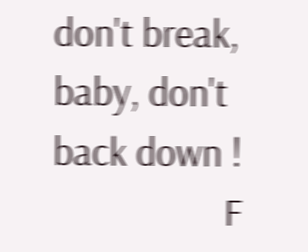don't break, baby, don't back down !
                   F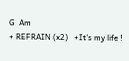G  Am
+ REFRAIN (x2)   +It's my life !